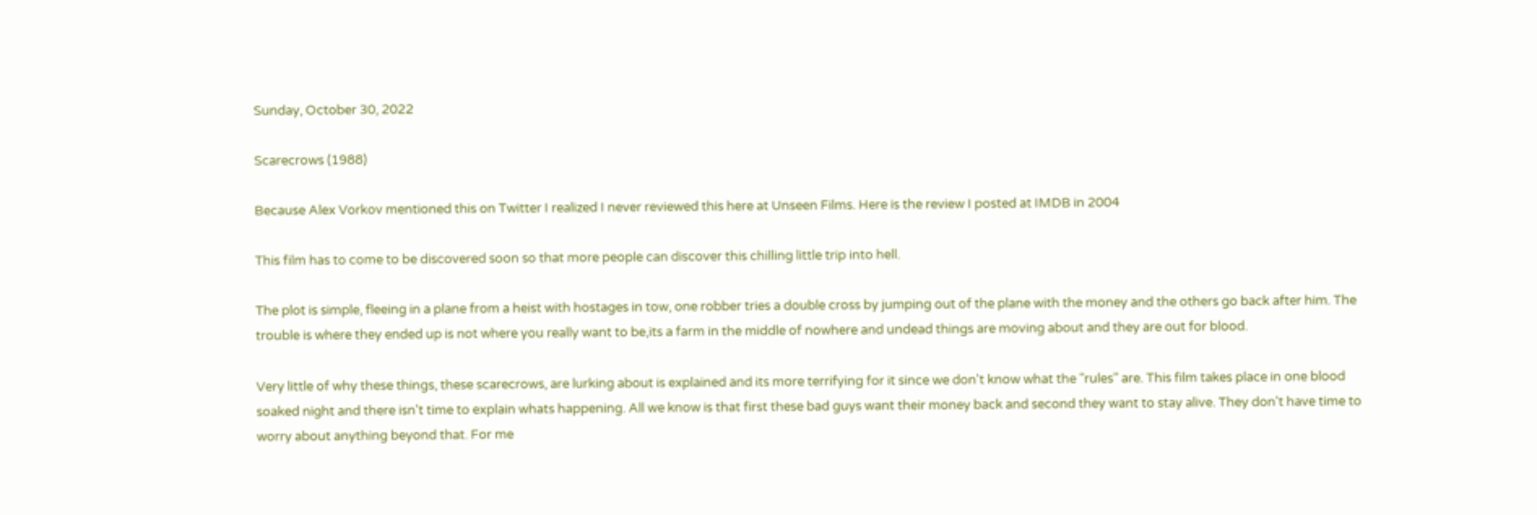Sunday, October 30, 2022

Scarecrows (1988)

Because Alex Vorkov mentioned this on Twitter I realized I never reviewed this here at Unseen Films. Here is the review I posted at IMDB in 2004

This film has to come to be discovered soon so that more people can discover this chilling little trip into hell.

The plot is simple, fleeing in a plane from a heist with hostages in tow, one robber tries a double cross by jumping out of the plane with the money and the others go back after him. The trouble is where they ended up is not where you really want to be,its a farm in the middle of nowhere and undead things are moving about and they are out for blood.

Very little of why these things, these scarecrows, are lurking about is explained and its more terrifying for it since we don't know what the "rules" are. This film takes place in one blood soaked night and there isn't time to explain whats happening. All we know is that first these bad guys want their money back and second they want to stay alive. They don't have time to worry about anything beyond that. For me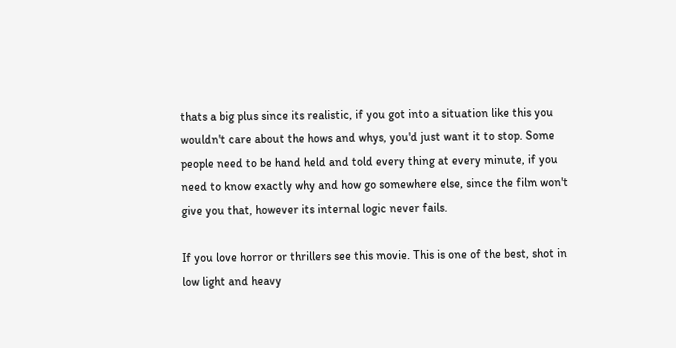thats a big plus since its realistic, if you got into a situation like this you wouldn't care about the hows and whys, you'd just want it to stop. Some people need to be hand held and told every thing at every minute, if you need to know exactly why and how go somewhere else, since the film won't give you that, however its internal logic never fails.

If you love horror or thrillers see this movie. This is one of the best, shot in low light and heavy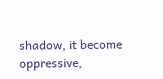shadow, it become oppressive,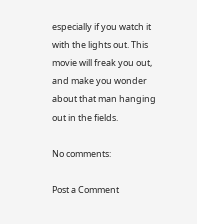especially if you watch it with the lights out. This movie will freak you out, and make you wonder about that man hanging out in the fields.

No comments:

Post a Comment